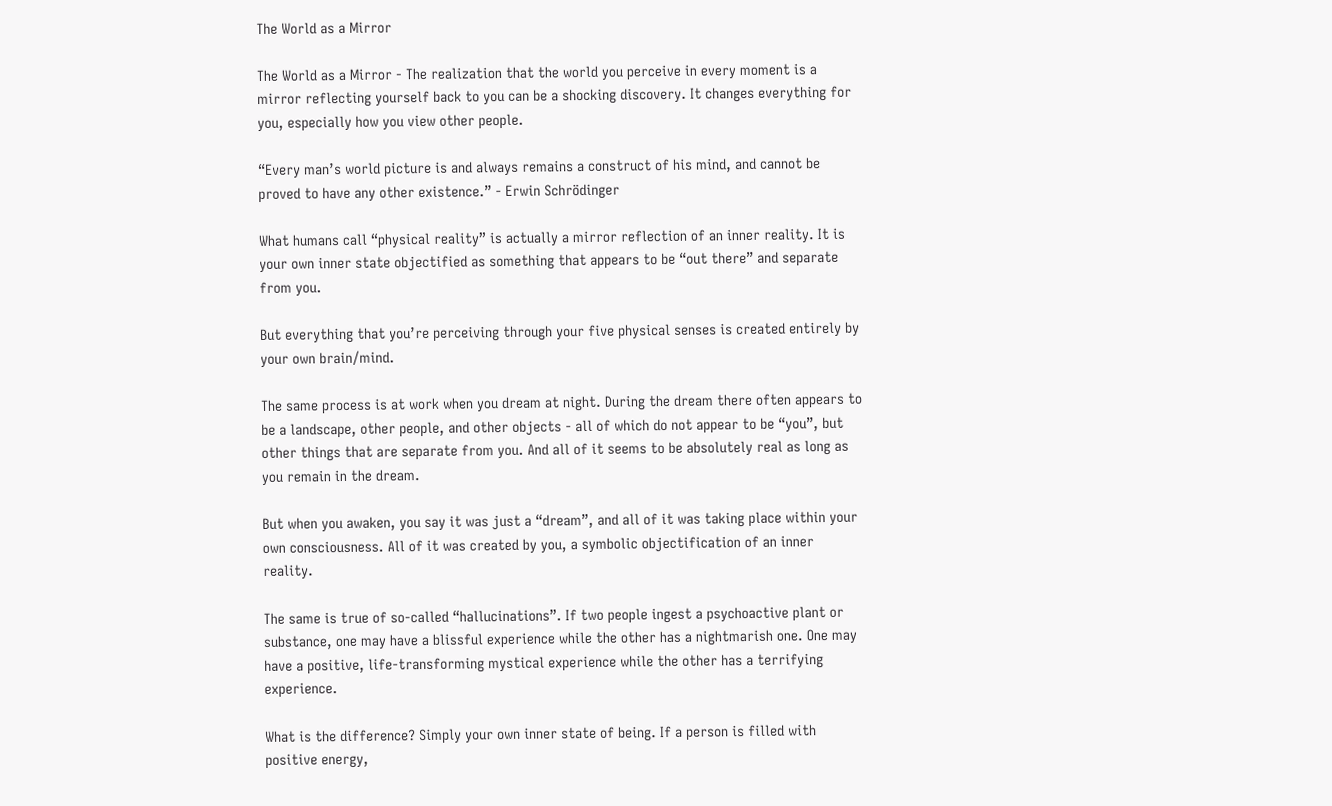The World as a Mirror

The World as a Mirror - The realization that the world you perceive in every moment is a mirror reflecting yourself back to you can be a shocking discovery. It changes everything for you, especially how you view other people.

“Every man’s world picture is and always remains a construct of his mind, and cannot be proved to have any other existence.” - Erwin Schrödinger

What humans call “physical reality” is actually a mirror reflection of an inner reality. It is your own inner state objectified as something that appears to be “out there” and separate from you.

But everything that you’re perceiving through your five physical senses is created entirely by your own brain/mind.

The same process is at work when you dream at night. During the dream there often appears to be a landscape, other people, and other objects - all of which do not appear to be “you”, but other things that are separate from you. And all of it seems to be absolutely real as long as you remain in the dream.

But when you awaken, you say it was just a “dream”, and all of it was taking place within your own consciousness. All of it was created by you, a symbolic objectification of an inner reality.

The same is true of so-called “hallucinations”. If two people ingest a psychoactive plant or substance, one may have a blissful experience while the other has a nightmarish one. One may have a positive, life-transforming mystical experience while the other has a terrifying experience.

What is the difference? Simply your own inner state of being. If a person is filled with positive energy,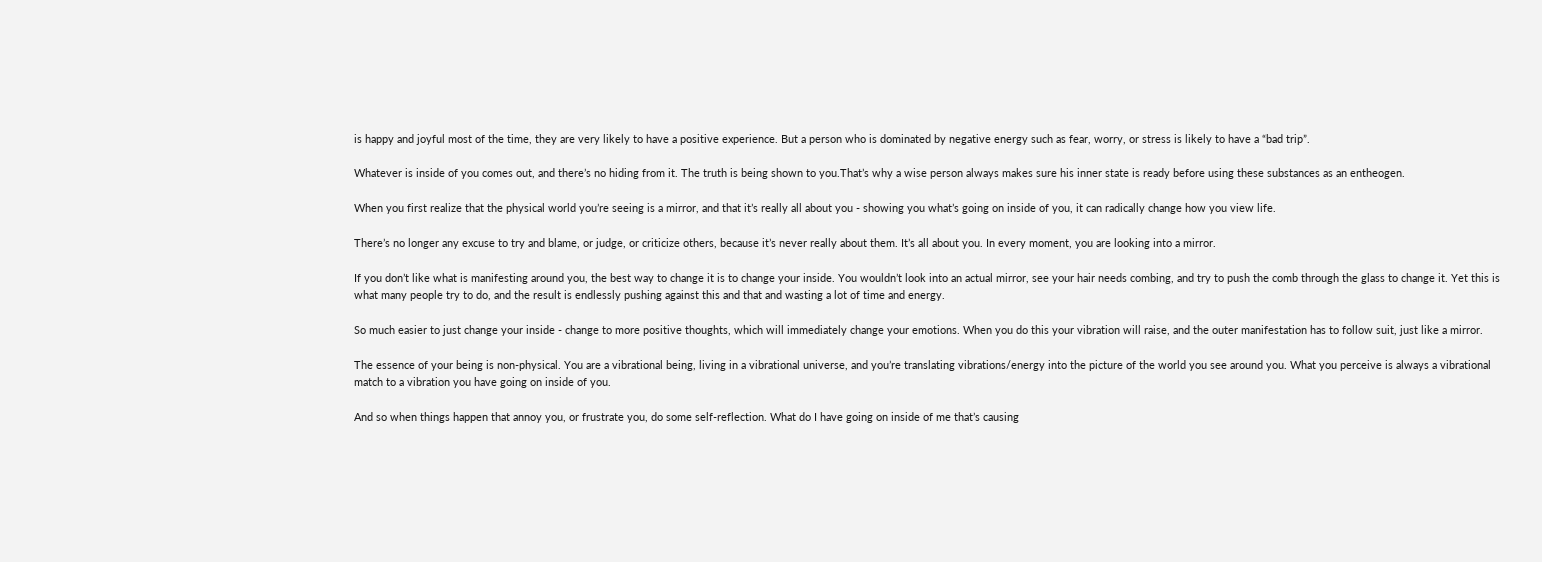is happy and joyful most of the time, they are very likely to have a positive experience. But a person who is dominated by negative energy such as fear, worry, or stress is likely to have a “bad trip”.

Whatever is inside of you comes out, and there’s no hiding from it. The truth is being shown to you.That’s why a wise person always makes sure his inner state is ready before using these substances as an entheogen.

When you first realize that the physical world you’re seeing is a mirror, and that it’s really all about you - showing you what’s going on inside of you, it can radically change how you view life.

There’s no longer any excuse to try and blame, or judge, or criticize others, because it’s never really about them. It’s all about you. In every moment, you are looking into a mirror.

If you don’t like what is manifesting around you, the best way to change it is to change your inside. You wouldn’t look into an actual mirror, see your hair needs combing, and try to push the comb through the glass to change it. Yet this is what many people try to do, and the result is endlessly pushing against this and that and wasting a lot of time and energy.

So much easier to just change your inside - change to more positive thoughts, which will immediately change your emotions. When you do this your vibration will raise, and the outer manifestation has to follow suit, just like a mirror.

The essence of your being is non-physical. You are a vibrational being, living in a vibrational universe, and you’re translating vibrations/energy into the picture of the world you see around you. What you perceive is always a vibrational match to a vibration you have going on inside of you.

And so when things happen that annoy you, or frustrate you, do some self-reflection. What do I have going on inside of me that’s causing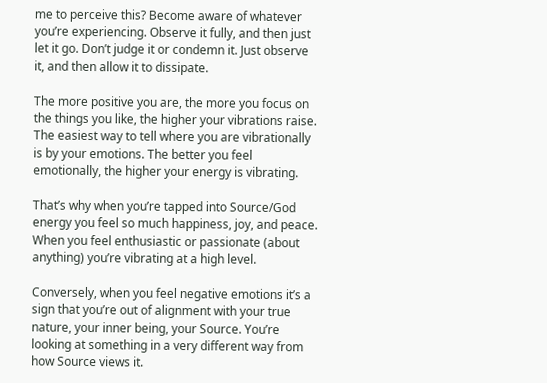me to perceive this? Become aware of whatever you’re experiencing. Observe it fully, and then just let it go. Don’t judge it or condemn it. Just observe it, and then allow it to dissipate.

The more positive you are, the more you focus on the things you like, the higher your vibrations raise. The easiest way to tell where you are vibrationally is by your emotions. The better you feel emotionally, the higher your energy is vibrating.

That’s why when you’re tapped into Source/God energy you feel so much happiness, joy, and peace. When you feel enthusiastic or passionate (about anything) you’re vibrating at a high level.

Conversely, when you feel negative emotions it’s a sign that you’re out of alignment with your true nature, your inner being, your Source. You’re looking at something in a very different way from how Source views it.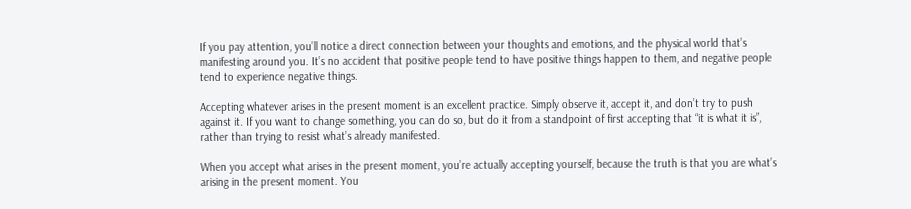If you pay attention, you’ll notice a direct connection between your thoughts and emotions, and the physical world that’s manifesting around you. It’s no accident that positive people tend to have positive things happen to them, and negative people tend to experience negative things.

Accepting whatever arises in the present moment is an excellent practice. Simply observe it, accept it, and don’t try to push against it. If you want to change something, you can do so, but do it from a standpoint of first accepting that “it is what it is”, rather than trying to resist what’s already manifested.

When you accept what arises in the present moment, you’re actually accepting yourself, because the truth is that you are what’s arising in the present moment. You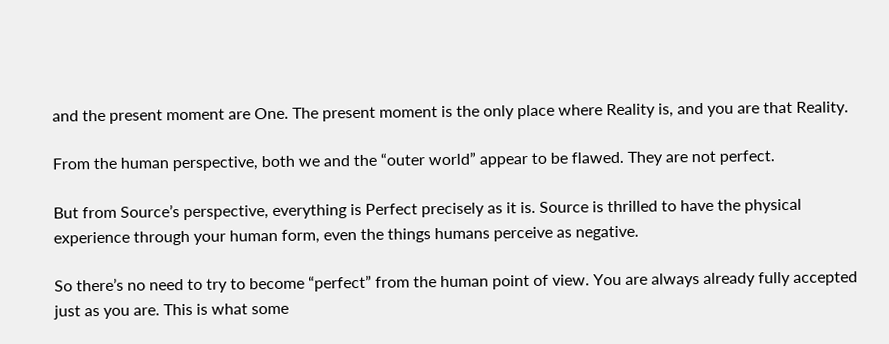and the present moment are One. The present moment is the only place where Reality is, and you are that Reality.

From the human perspective, both we and the “outer world” appear to be flawed. They are not perfect.

But from Source’s perspective, everything is Perfect precisely as it is. Source is thrilled to have the physical experience through your human form, even the things humans perceive as negative.

So there’s no need to try to become “perfect” from the human point of view. You are always already fully accepted just as you are. This is what some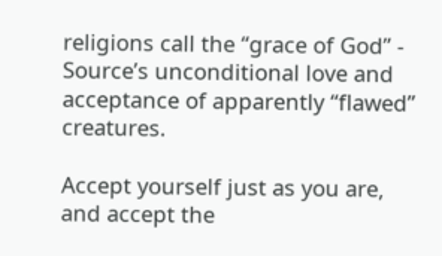religions call the “grace of God” - Source’s unconditional love and acceptance of apparently “flawed” creatures.

Accept yourself just as you are, and accept the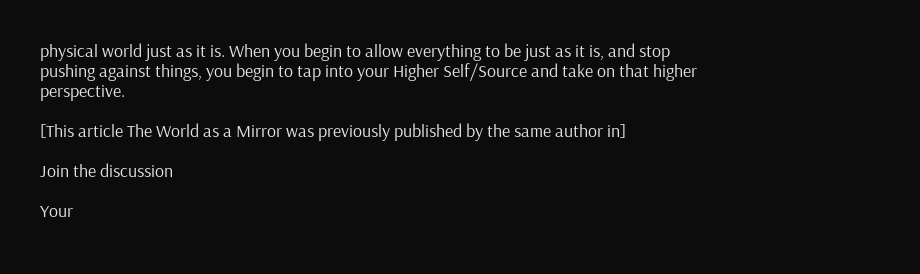physical world just as it is. When you begin to allow everything to be just as it is, and stop pushing against things, you begin to tap into your Higher Self/Source and take on that higher perspective.

[This article The World as a Mirror was previously published by the same author in]

Join the discussion

Your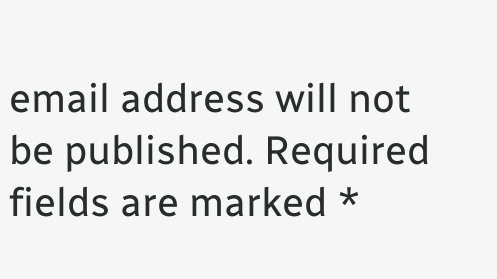email address will not be published. Required fields are marked *